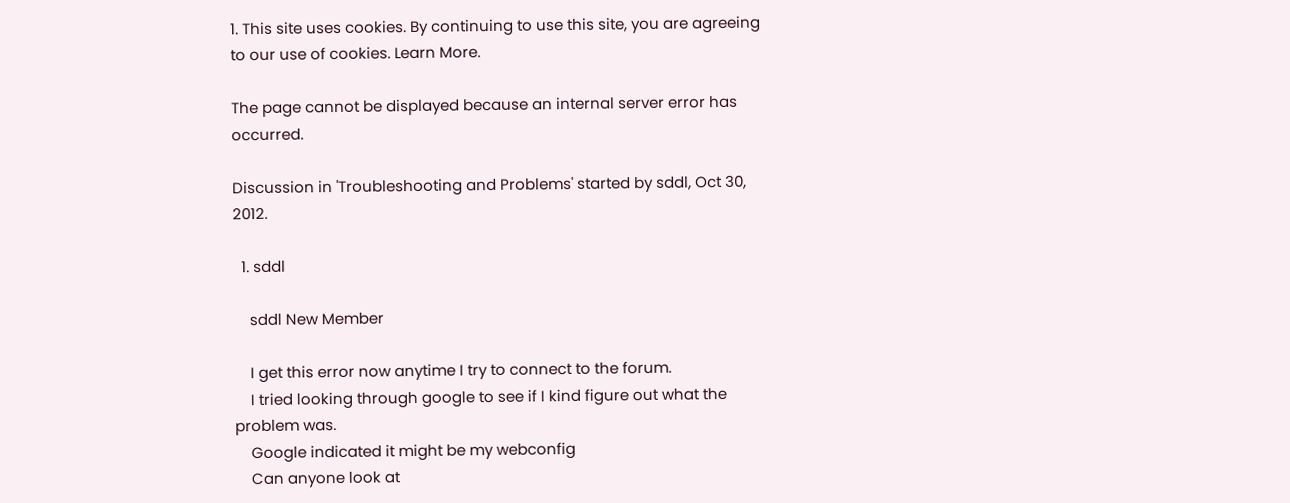1. This site uses cookies. By continuing to use this site, you are agreeing to our use of cookies. Learn More.

The page cannot be displayed because an internal server error has occurred.

Discussion in 'Troubleshooting and Problems' started by sddl, Oct 30, 2012.

  1. sddl

    sddl New Member

    I get this error now anytime I try to connect to the forum.
    I tried looking through google to see if I kind figure out what the problem was.
    Google indicated it might be my webconfig
    Can anyone look at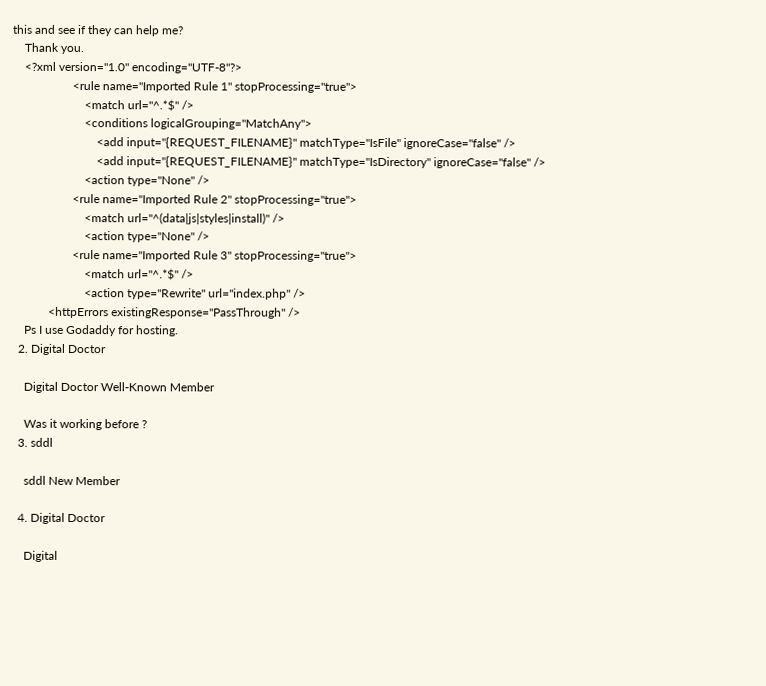this and see if they can help me?
    Thank you.
    <?xml version="1.0" encoding="UTF-8"?>
                    <rule name="Imported Rule 1" stopProcessing="true">
                        <match url="^.*$" />
                        <conditions logicalGrouping="MatchAny">
                            <add input="{REQUEST_FILENAME}" matchType="IsFile" ignoreCase="false" />
                            <add input="{REQUEST_FILENAME}" matchType="IsDirectory" ignoreCase="false" />
                        <action type="None" />
                    <rule name="Imported Rule 2" stopProcessing="true">
                        <match url="^(data|js|styles|install)" />
                        <action type="None" />
                    <rule name="Imported Rule 3" stopProcessing="true">
                        <match url="^.*$" />
                        <action type="Rewrite" url="index.php" />
            <httpErrors existingResponse="PassThrough" />
    Ps I use Godaddy for hosting.
  2. Digital Doctor

    Digital Doctor Well-Known Member

    Was it working before ?
  3. sddl

    sddl New Member

  4. Digital Doctor

    Digital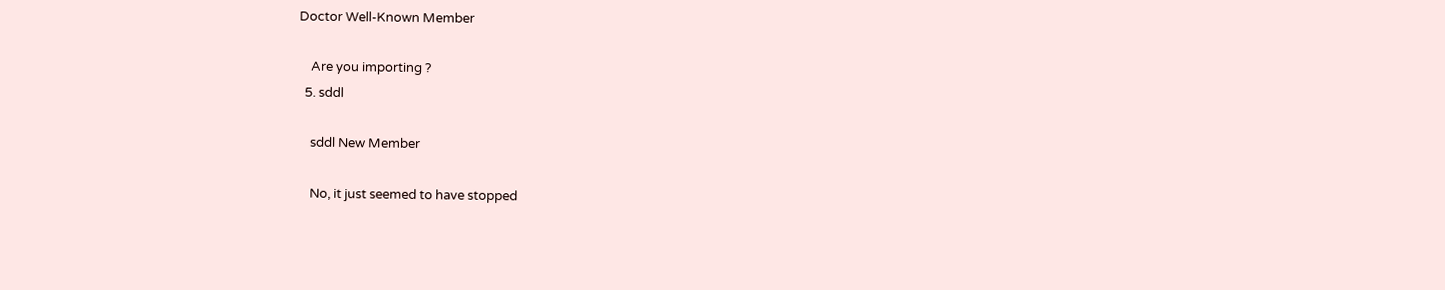Doctor Well-Known Member

    Are you importing ?
  5. sddl

    sddl New Member

    No, it just seemed to have stopped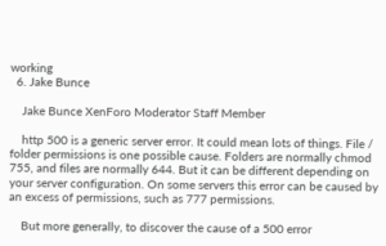working
  6. Jake Bunce

    Jake Bunce XenForo Moderator Staff Member

    http 500 is a generic server error. It could mean lots of things. File / folder permissions is one possible cause. Folders are normally chmod 755, and files are normally 644. But it can be different depending on your server configuration. On some servers this error can be caused by an excess of permissions, such as 777 permissions.

    But more generally, to discover the cause of a 500 error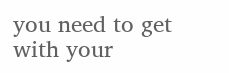you need to get with your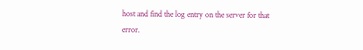host and find the log entry on the server for that error.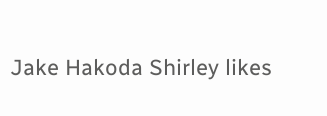Jake Hakoda Shirley likes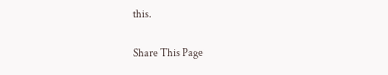this.

Share This Page